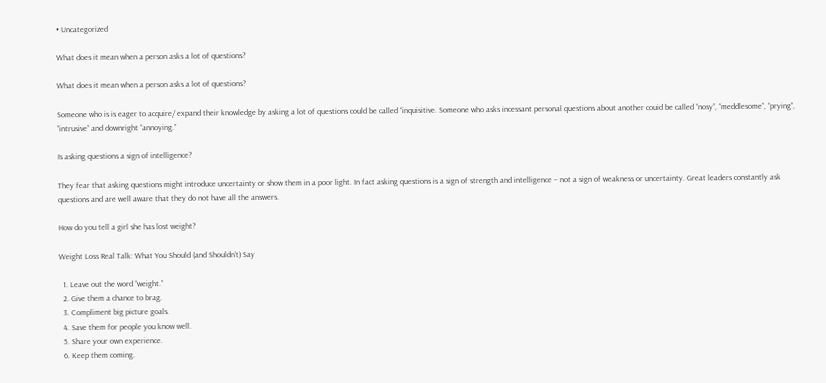• Uncategorized

What does it mean when a person asks a lot of questions?

What does it mean when a person asks a lot of questions?

Someone who is is eager to acquire/ expand their knowledge by asking a lot of questions could be called “inquisitive. Someone who asks incessant personal questions about another couid be called “nosy”, “meddlesome”, “prying”, “intrusive” and downright “annoying.”

Is asking questions a sign of intelligence?

They fear that asking questions might introduce uncertainty or show them in a poor light. In fact asking questions is a sign of strength and intelligence – not a sign of weakness or uncertainty. Great leaders constantly ask questions and are well aware that they do not have all the answers.

How do you tell a girl she has lost weight?

Weight Loss Real Talk: What You Should (and Shouldn’t) Say

  1. Leave out the word “weight.”
  2. Give them a chance to brag.
  3. Compliment big picture goals.
  4. Save them for people you know well.
  5. Share your own experience.
  6. Keep them coming.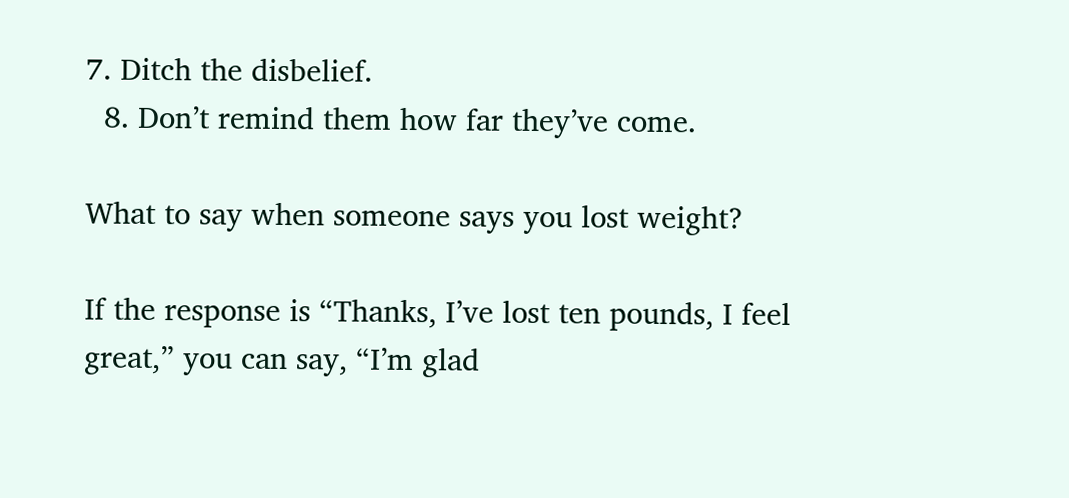7. Ditch the disbelief.
  8. Don’t remind them how far they’ve come.

What to say when someone says you lost weight?

If the response is “Thanks, I’ve lost ten pounds, I feel great,” you can say, “I’m glad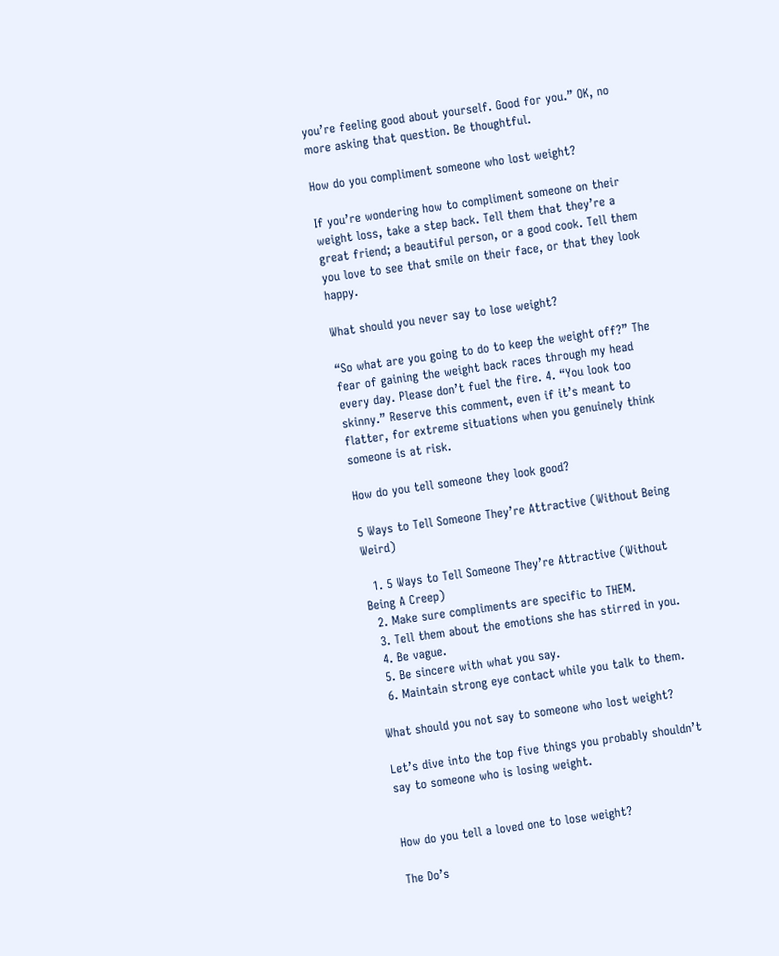you’re feeling good about yourself. Good for you.” OK, no more asking that question. Be thoughtful.

How do you compliment someone who lost weight?

If you’re wondering how to compliment someone on their weight loss, take a step back. Tell them that they’re a great friend; a beautiful person, or a good cook. Tell them you love to see that smile on their face, or that they look happy.

What should you never say to lose weight?

“So what are you going to do to keep the weight off?” The fear of gaining the weight back races through my head every day. Please don’t fuel the fire. 4. “You look too skinny.” Reserve this comment, even if it’s meant to flatter, for extreme situations when you genuinely think someone is at risk.

How do you tell someone they look good?

5 Ways to Tell Someone They’re Attractive (Without Being Weird)

  1. 5 Ways to Tell Someone They’re Attractive (Without Being A Creep)
  2. Make sure compliments are specific to THEM.
  3. Tell them about the emotions she has stirred in you.
  4. Be vague.
  5. Be sincere with what you say.
  6. Maintain strong eye contact while you talk to them.

What should you not say to someone who lost weight?

Let’s dive into the top five things you probably shouldn’t say to someone who is losing weight.


How do you tell a loved one to lose weight?

The Do’s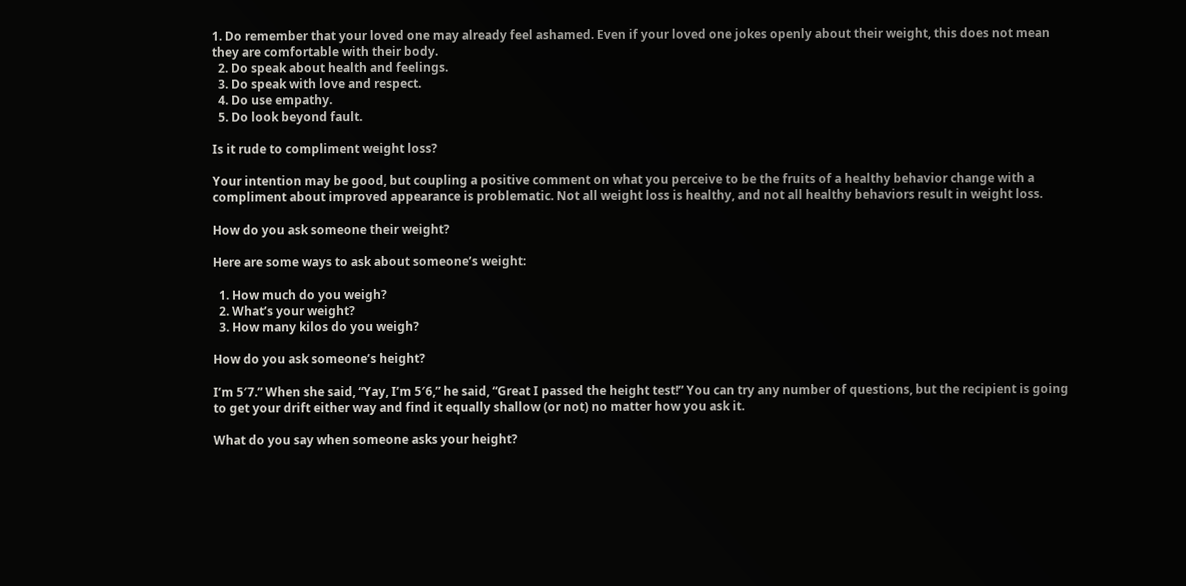1. Do remember that your loved one may already feel ashamed. Even if your loved one jokes openly about their weight, this does not mean they are comfortable with their body.
  2. Do speak about health and feelings.
  3. Do speak with love and respect.
  4. Do use empathy.
  5. Do look beyond fault.

Is it rude to compliment weight loss?

Your intention may be good, but coupling a positive comment on what you perceive to be the fruits of a healthy behavior change with a compliment about improved appearance is problematic. Not all weight loss is healthy, and not all healthy behaviors result in weight loss.

How do you ask someone their weight?

Here are some ways to ask about someone’s weight:

  1. How much do you weigh?
  2. What’s your weight?
  3. How many kilos do you weigh?

How do you ask someone’s height?

I’m 5′7.” When she said, “Yay, I’m 5′6,” he said, “Great I passed the height test!” You can try any number of questions, but the recipient is going to get your drift either way and find it equally shallow (or not) no matter how you ask it.

What do you say when someone asks your height?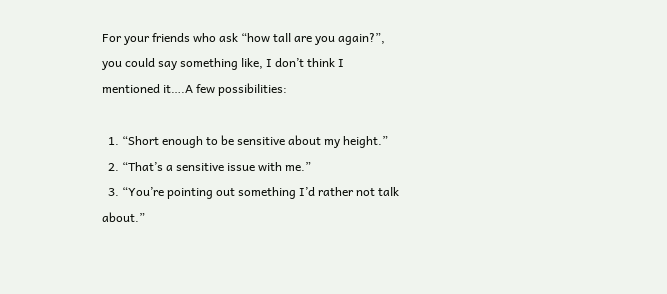For your friends who ask “how tall are you again?”, you could say something like, I don’t think I mentioned it….A few possibilities:

  1. “Short enough to be sensitive about my height.”
  2. “That’s a sensitive issue with me.”
  3. “You’re pointing out something I’d rather not talk about.”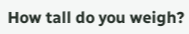How tall do you weigh?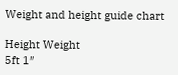Weight and height guide chart

Height Weight
5ft 1″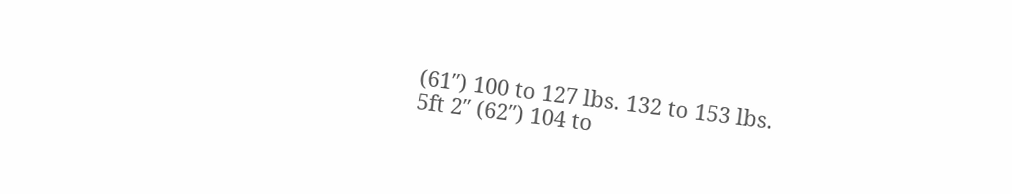(61″) 100 to 127 lbs. 132 to 153 lbs.
5ft 2″ (62″) 104 to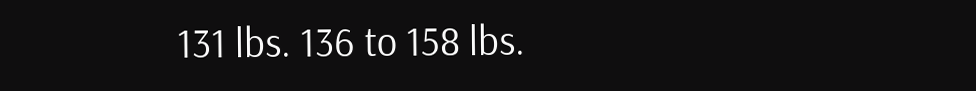131 lbs. 136 to 158 lbs.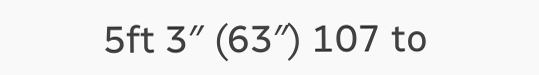5ft 3″ (63″) 107 to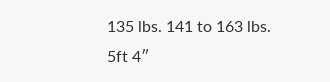135 lbs. 141 to 163 lbs.
5ft 4″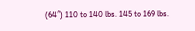(64″) 110 to 140 lbs. 145 to 169 lbs.